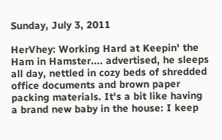Sunday, July 3, 2011

HerVhey: Working Hard at Keepin' the Ham in Hamster.... advertised, he sleeps all day, nettled in cozy beds of shredded office documents and brown paper packing materials. It's a bit like having a brand new baby in the house: I keep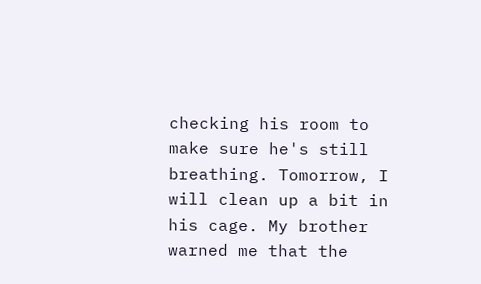checking his room to make sure he's still breathing. Tomorrow, I will clean up a bit in his cage. My brother warned me that the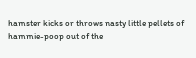hamster kicks or throws nasty little pellets of hammie-poop out of the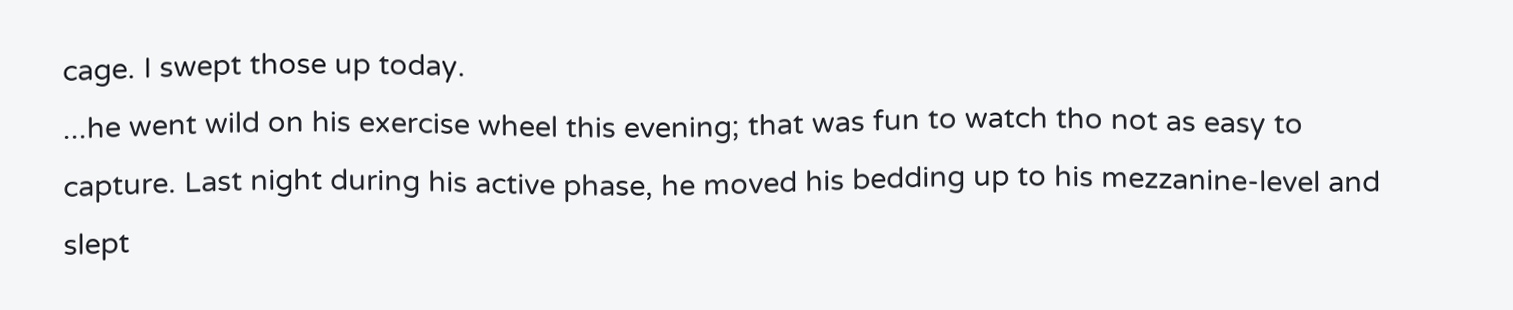cage. I swept those up today.
...he went wild on his exercise wheel this evening; that was fun to watch tho not as easy to capture. Last night during his active phase, he moved his bedding up to his mezzanine-level and slept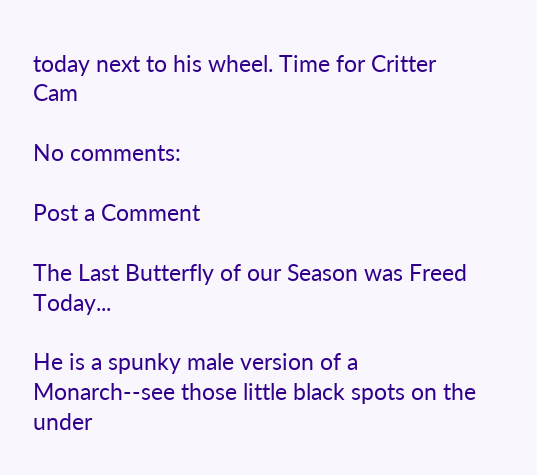today next to his wheel. Time for Critter Cam

No comments:

Post a Comment

The Last Butterfly of our Season was Freed Today...

He is a spunky male version of a Monarch--see those little black spots on the under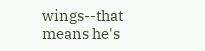wings--that means he's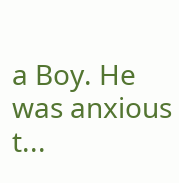a Boy. He was anxious t...